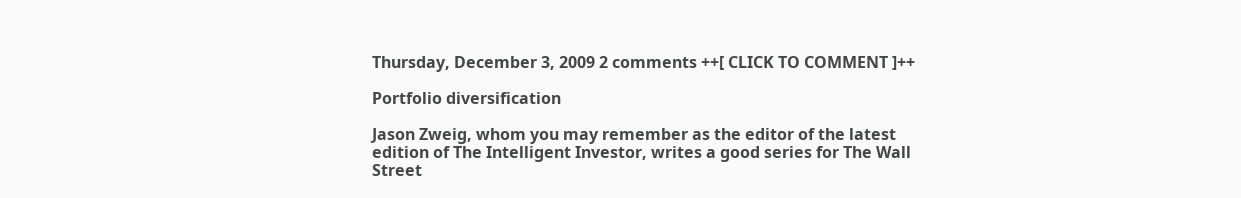Thursday, December 3, 2009 2 comments ++[ CLICK TO COMMENT ]++

Portfolio diversification

Jason Zweig, whom you may remember as the editor of the latest edition of The Intelligent Investor, writes a good series for The Wall Street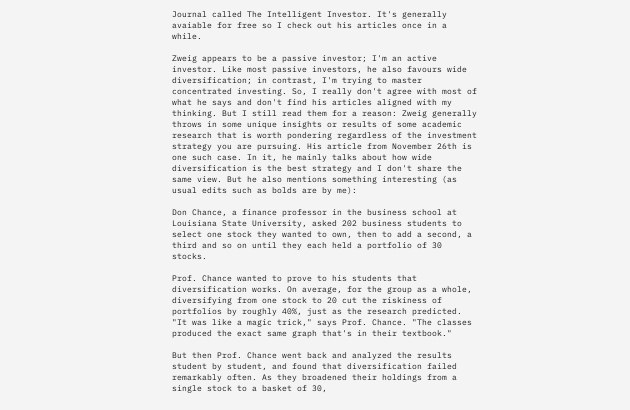Journal called The Intelligent Investor. It's generally avaiable for free so I check out his articles once in a while.

Zweig appears to be a passive investor; I'm an active investor. Like most passive investors, he also favours wide diversification; in contrast, I'm trying to master concentrated investing. So, I really don't agree with most of what he says and don't find his articles aligned with my thinking. But I still read them for a reason: Zweig generally throws in some unique insights or results of some academic research that is worth pondering regardless of the investment strategy you are pursuing. His article from November 26th is one such case. In it, he mainly talks about how wide diversification is the best strategy and I don't share the same view. But he also mentions something interesting (as usual edits such as bolds are by me):

Don Chance, a finance professor in the business school at Louisiana State University, asked 202 business students to select one stock they wanted to own, then to add a second, a third and so on until they each held a portfolio of 30 stocks.

Prof. Chance wanted to prove to his students that diversification works. On average, for the group as a whole, diversifying from one stock to 20 cut the riskiness of portfolios by roughly 40%, just as the research predicted. "It was like a magic trick," says Prof. Chance. "The classes produced the exact same graph that's in their textbook."

But then Prof. Chance went back and analyzed the results student by student, and found that diversification failed remarkably often. As they broadened their holdings from a single stock to a basket of 30,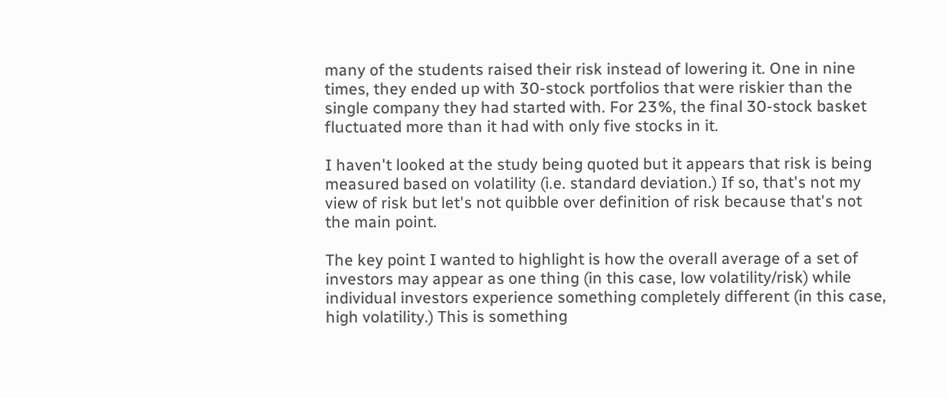many of the students raised their risk instead of lowering it. One in nine times, they ended up with 30-stock portfolios that were riskier than the single company they had started with. For 23%, the final 30-stock basket fluctuated more than it had with only five stocks in it.

I haven't looked at the study being quoted but it appears that risk is being measured based on volatility (i.e. standard deviation.) If so, that's not my view of risk but let's not quibble over definition of risk because that's not the main point.

The key point I wanted to highlight is how the overall average of a set of investors may appear as one thing (in this case, low volatility/risk) while individual investors experience something completely different (in this case, high volatility.) This is something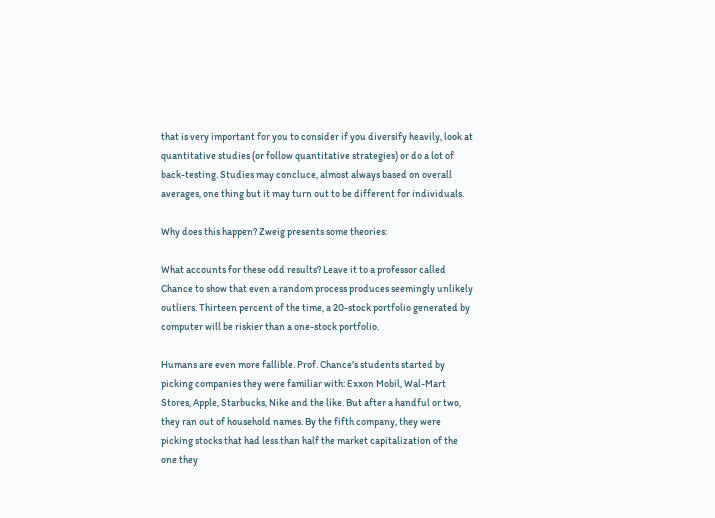that is very important for you to consider if you diversify heavily, look at quantitative studies (or follow quantitative strategies) or do a lot of back-testing. Studies may concluce, almost always based on overall averages, one thing but it may turn out to be different for individuals.

Why does this happen? Zweig presents some theories:

What accounts for these odd results? Leave it to a professor called Chance to show that even a random process produces seemingly unlikely outliers. Thirteen percent of the time, a 20-stock portfolio generated by computer will be riskier than a one-stock portfolio.

Humans are even more fallible. Prof. Chance's students started by picking companies they were familiar with: Exxon Mobil, Wal-Mart Stores, Apple, Starbucks, Nike and the like. But after a handful or two, they ran out of household names. By the fifth company, they were picking stocks that had less than half the market capitalization of the one they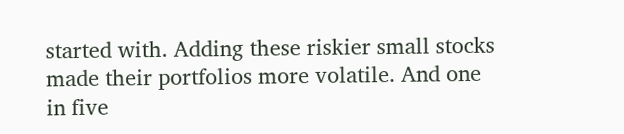started with. Adding these riskier small stocks made their portfolios more volatile. And one in five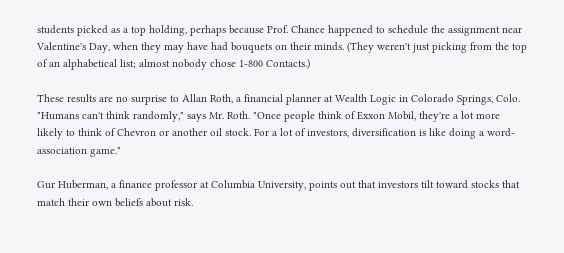students picked as a top holding, perhaps because Prof. Chance happened to schedule the assignment near Valentine's Day, when they may have had bouquets on their minds. (They weren't just picking from the top of an alphabetical list; almost nobody chose 1-800 Contacts.)

These results are no surprise to Allan Roth, a financial planner at Wealth Logic in Colorado Springs, Colo. "Humans can't think randomly," says Mr. Roth. "Once people think of Exxon Mobil, they're a lot more likely to think of Chevron or another oil stock. For a lot of investors, diversification is like doing a word-association game."

Gur Huberman, a finance professor at Columbia University, points out that investors tilt toward stocks that match their own beliefs about risk.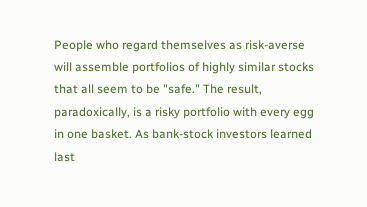People who regard themselves as risk-averse will assemble portfolios of highly similar stocks that all seem to be "safe." The result, paradoxically, is a risky portfolio with every egg in one basket. As bank-stock investors learned last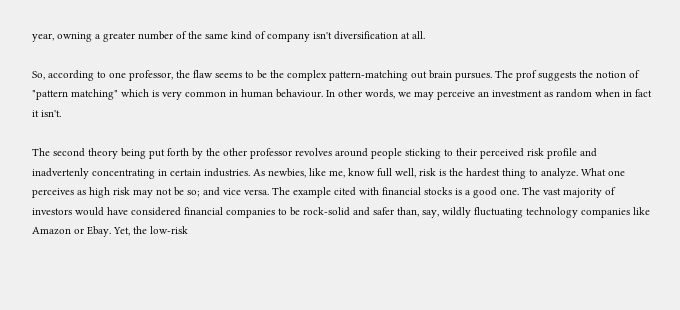year, owning a greater number of the same kind of company isn't diversification at all.

So, according to one professor, the flaw seems to be the complex pattern-matching out brain pursues. The prof suggests the notion of "pattern matching" which is very common in human behaviour. In other words, we may perceive an investment as random when in fact it isn't.

The second theory being put forth by the other professor revolves around people sticking to their perceived risk profile and inadvertenly concentrating in certain industries. As newbies, like me, know full well, risk is the hardest thing to analyze. What one perceives as high risk may not be so; and vice versa. The example cited with financial stocks is a good one. The vast majority of investors would have considered financial companies to be rock-solid and safer than, say, wildly fluctuating technology companies like Amazon or Ebay. Yet, the low-risk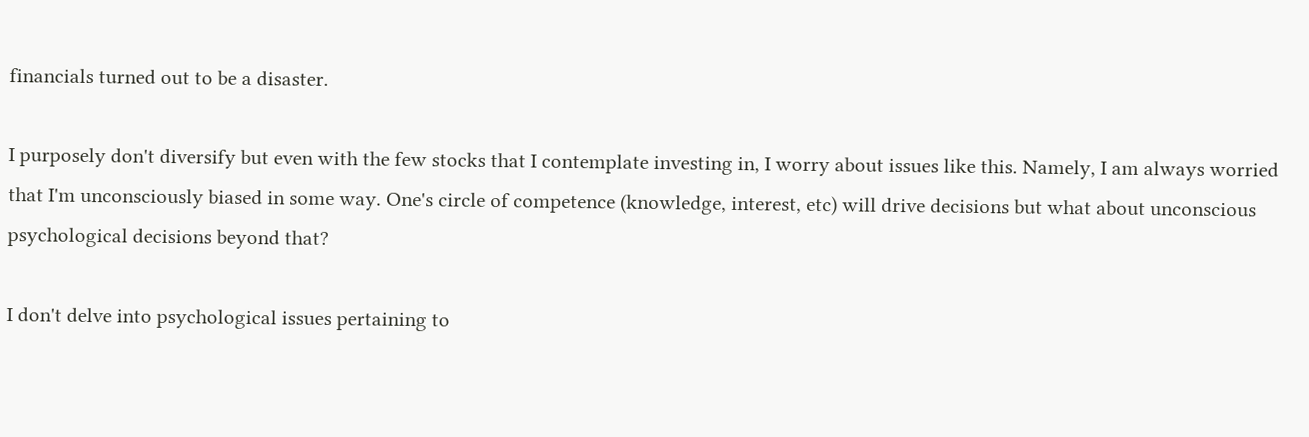financials turned out to be a disaster.

I purposely don't diversify but even with the few stocks that I contemplate investing in, I worry about issues like this. Namely, I am always worried that I'm unconsciously biased in some way. One's circle of competence (knowledge, interest, etc) will drive decisions but what about unconscious psychological decisions beyond that?

I don't delve into psychological issues pertaining to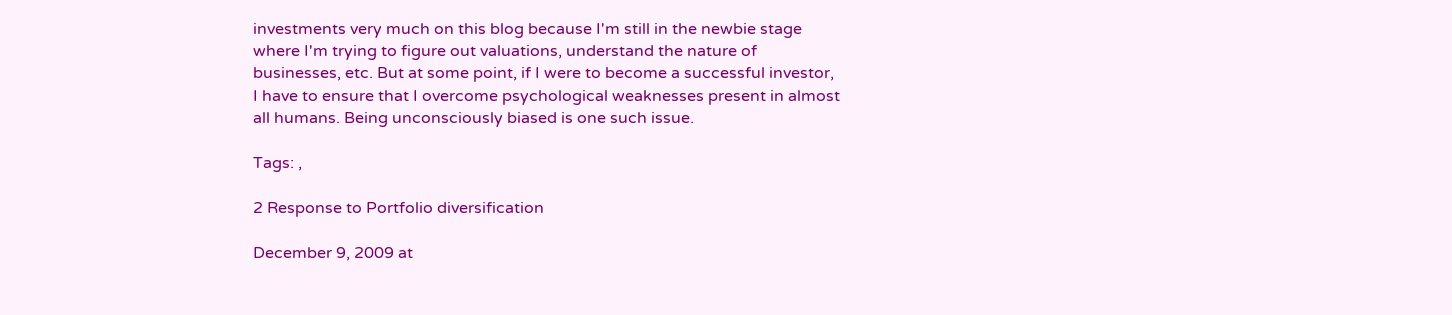investments very much on this blog because I'm still in the newbie stage where I'm trying to figure out valuations, understand the nature of businesses, etc. But at some point, if I were to become a successful investor, I have to ensure that I overcome psychological weaknesses present in almost all humans. Being unconsciously biased is one such issue.

Tags: ,

2 Response to Portfolio diversification

December 9, 2009 at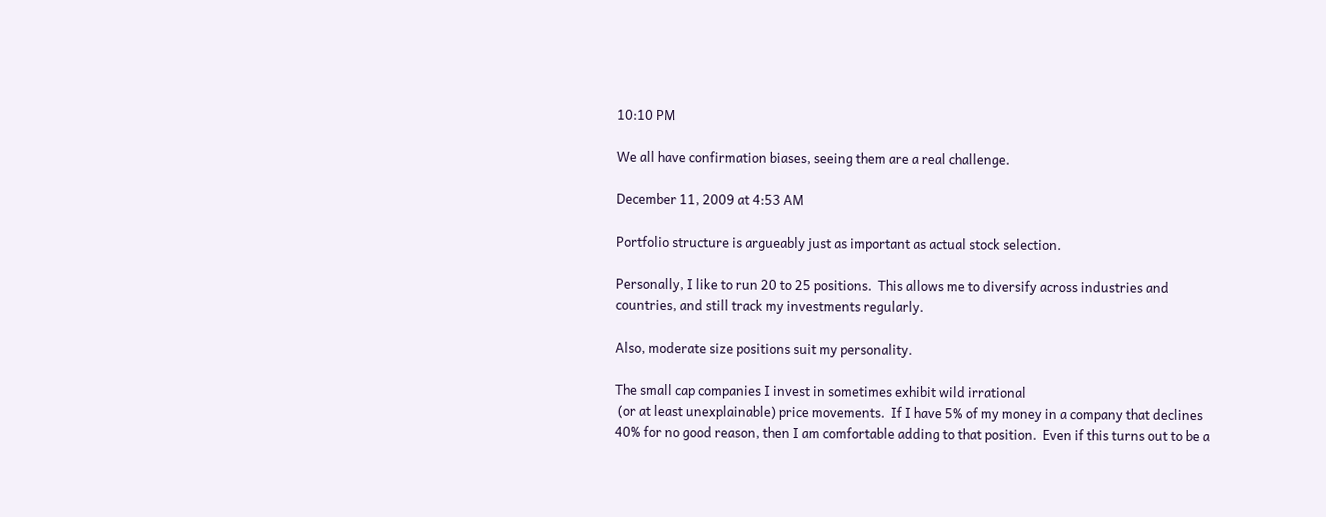10:10 PM

We all have confirmation biases, seeing them are a real challenge.

December 11, 2009 at 4:53 AM

Portfolio structure is argueably just as important as actual stock selection.

Personally, I like to run 20 to 25 positions.  This allows me to diversify across industries and countries, and still track my investments regularly.

Also, moderate size positions suit my personality.

The small cap companies I invest in sometimes exhibit wild irrational
 (or at least unexplainable) price movements.  If I have 5% of my money in a company that declines 40% for no good reason, then I am comfortable adding to that position.  Even if this turns out to be a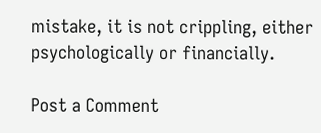mistake, it is not crippling, either psychologically or financially.

Post a Comment